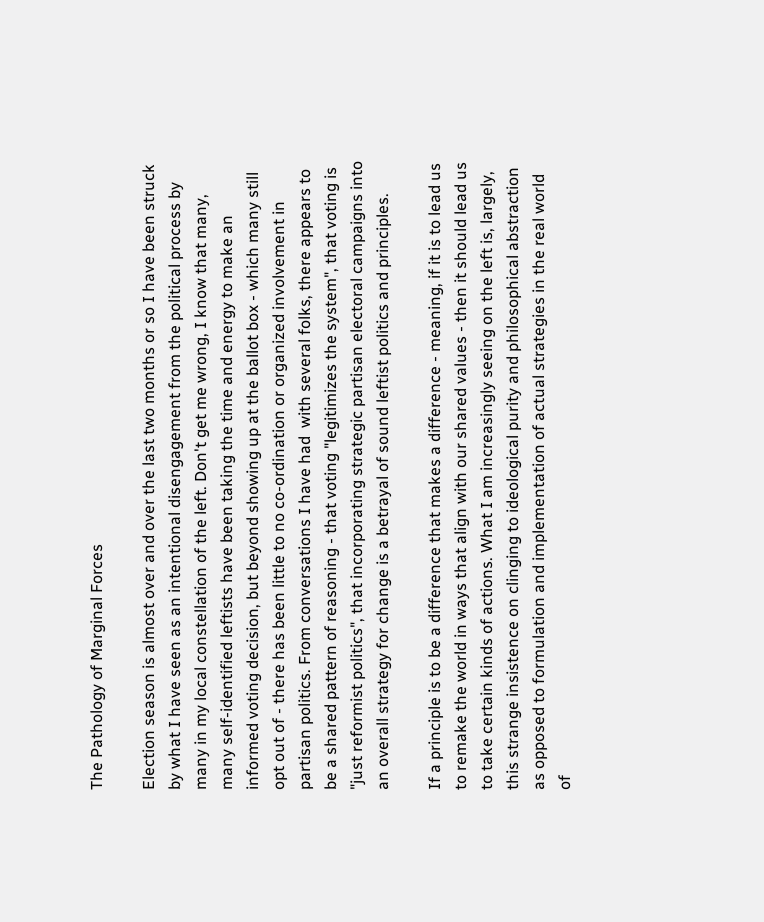The Pathology of Marginal Forces

Election season is almost over and over the last two months or so I have been struck by what I have seen as an intentional disengagement from the political process by many in my local constellation of the left. Don't get me wrong, I know that many, many self-identified leftists have been taking the time and energy to make an informed voting decision, but beyond showing up at the ballot box - which many still opt out of - there has been little to no co-ordination or organized involvement in partisan politics. From conversations I have had  with several folks, there appears to be a shared pattern of reasoning - that voting "legitimizes the system", that voting is "just reformist politics", that incorporating strategic partisan electoral campaigns into an overall strategy for change is a betrayal of sound leftist politics and principles.

If a principle is to be a difference that makes a difference - meaning, if it is to lead us to remake the world in ways that align with our shared values - then it should lead us to take certain kinds of actions. What I am increasingly seeing on the left is, largely, this strange insistence on clinging to ideological purity and philosophical abstraction as opposed to formulation and implementation of actual strategies in the real world of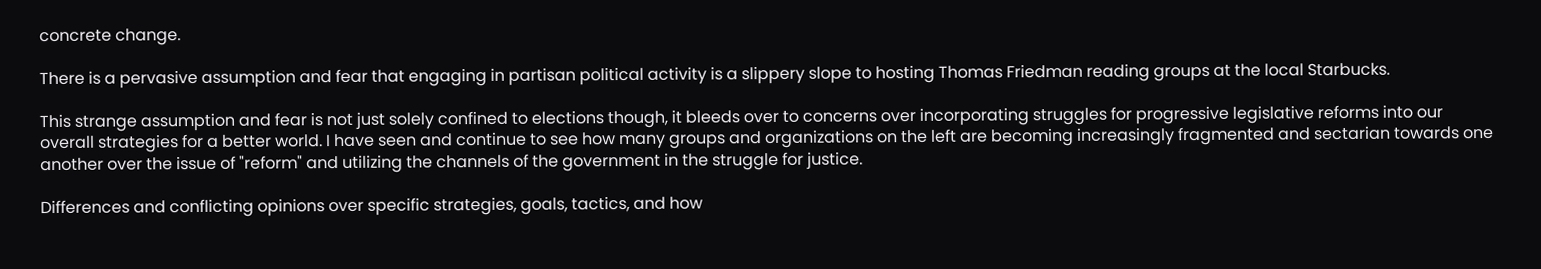concrete change.

There is a pervasive assumption and fear that engaging in partisan political activity is a slippery slope to hosting Thomas Friedman reading groups at the local Starbucks.

This strange assumption and fear is not just solely confined to elections though, it bleeds over to concerns over incorporating struggles for progressive legislative reforms into our overall strategies for a better world. I have seen and continue to see how many groups and organizations on the left are becoming increasingly fragmented and sectarian towards one another over the issue of "reform" and utilizing the channels of the government in the struggle for justice.

Differences and conflicting opinions over specific strategies, goals, tactics, and how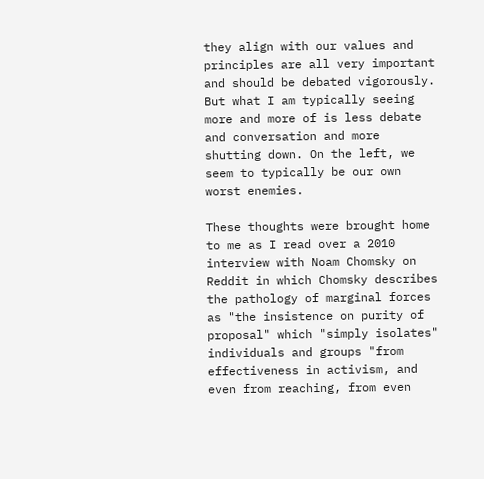they align with our values and principles are all very important and should be debated vigorously. But what I am typically seeing more and more of is less debate and conversation and more shutting down. On the left, we seem to typically be our own worst enemies.

These thoughts were brought home to me as I read over a 2010 interview with Noam Chomsky on Reddit in which Chomsky describes the pathology of marginal forces as "the insistence on purity of proposal" which "simply isolates" individuals and groups "from effectiveness in activism, and even from reaching, from even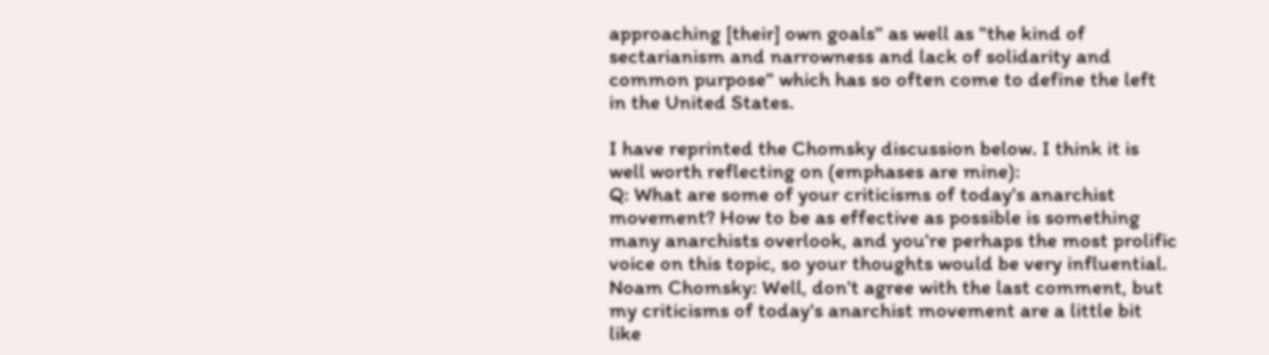approaching [their] own goals" as well as "the kind of sectarianism and narrowness and lack of solidarity and common purpose" which has so often come to define the left in the United States.

I have reprinted the Chomsky discussion below. I think it is well worth reflecting on (emphases are mine):
Q: What are some of your criticisms of today's anarchist movement? How to be as effective as possible is something many anarchists overlook, and you're perhaps the most prolific voice on this topic, so your thoughts would be very influential.
Noam Chomsky: Well, don't agree with the last comment, but my criticisms of today's anarchist movement are a little bit like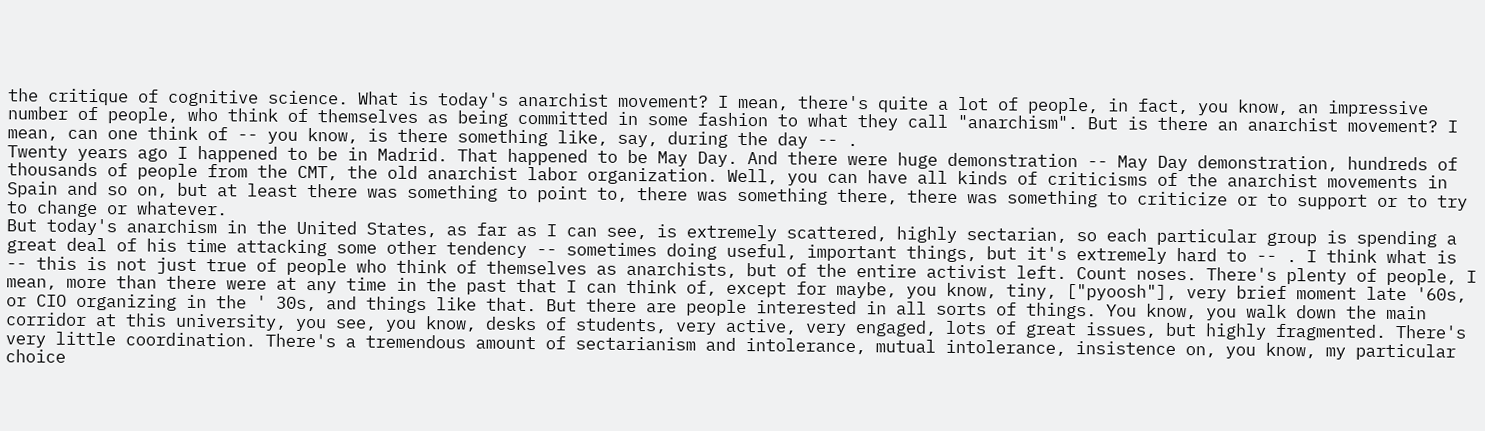the critique of cognitive science. What is today's anarchist movement? I mean, there's quite a lot of people, in fact, you know, an impressive number of people, who think of themselves as being committed in some fashion to what they call "anarchism". But is there an anarchist movement? I mean, can one think of -- you know, is there something like, say, during the day -- .
Twenty years ago I happened to be in Madrid. That happened to be May Day. And there were huge demonstration -- May Day demonstration, hundreds of thousands of people from the CMT, the old anarchist labor organization. Well, you can have all kinds of criticisms of the anarchist movements in Spain and so on, but at least there was something to point to, there was something there, there was something to criticize or to support or to try to change or whatever.
But today's anarchism in the United States, as far as I can see, is extremely scattered, highly sectarian, so each particular group is spending a great deal of his time attacking some other tendency -- sometimes doing useful, important things, but it's extremely hard to -- . I think what is -- this is not just true of people who think of themselves as anarchists, but of the entire activist left. Count noses. There's plenty of people, I mean, more than there were at any time in the past that I can think of, except for maybe, you know, tiny, ["pyoosh"], very brief moment late '60s, or CIO organizing in the ' 30s, and things like that. But there are people interested in all sorts of things. You know, you walk down the main corridor at this university, you see, you know, desks of students, very active, very engaged, lots of great issues, but highly fragmented. There's very little coordination. There's a tremendous amount of sectarianism and intolerance, mutual intolerance, insistence on, you know, my particular choice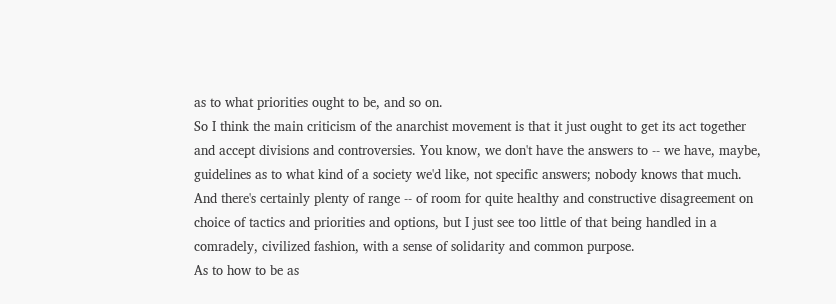as to what priorities ought to be, and so on.
So I think the main criticism of the anarchist movement is that it just ought to get its act together and accept divisions and controversies. You know, we don't have the answers to -- we have, maybe, guidelines as to what kind of a society we'd like, not specific answers; nobody knows that much. And there's certainly plenty of range -- of room for quite healthy and constructive disagreement on choice of tactics and priorities and options, but I just see too little of that being handled in a comradely, civilized fashion, with a sense of solidarity and common purpose.
As to how to be as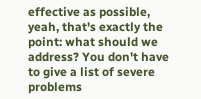effective as possible, yeah, that's exactly the point: what should we address? You don't have to give a list of severe problems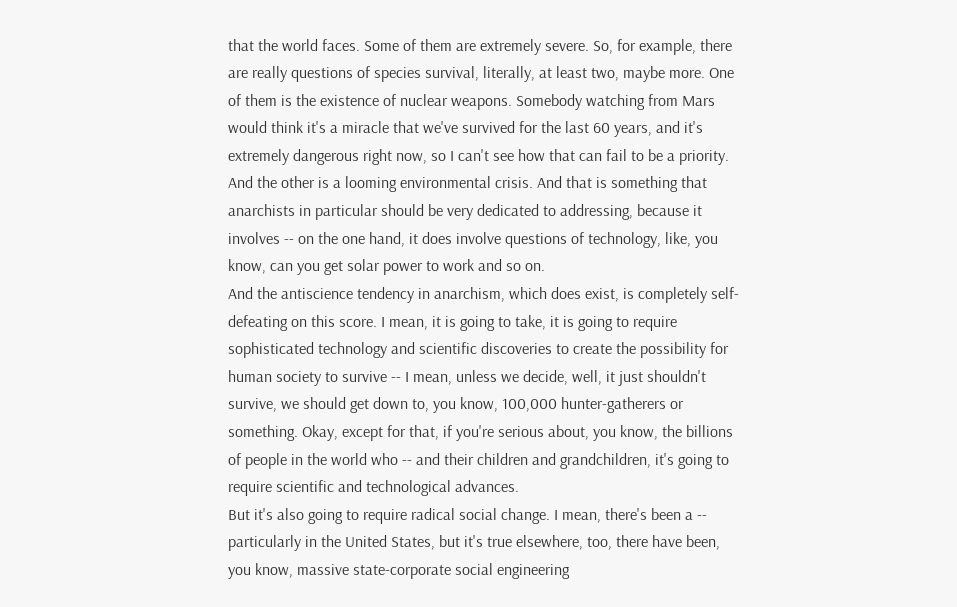that the world faces. Some of them are extremely severe. So, for example, there are really questions of species survival, literally, at least two, maybe more. One of them is the existence of nuclear weapons. Somebody watching from Mars would think it's a miracle that we've survived for the last 60 years, and it's extremely dangerous right now, so I can't see how that can fail to be a priority. And the other is a looming environmental crisis. And that is something that anarchists in particular should be very dedicated to addressing, because it involves -- on the one hand, it does involve questions of technology, like, you know, can you get solar power to work and so on.
And the antiscience tendency in anarchism, which does exist, is completely self-defeating on this score. I mean, it is going to take, it is going to require sophisticated technology and scientific discoveries to create the possibility for human society to survive -- I mean, unless we decide, well, it just shouldn't survive, we should get down to, you know, 100,000 hunter-gatherers or something. Okay, except for that, if you're serious about, you know, the billions of people in the world who -- and their children and grandchildren, it's going to require scientific and technological advances.
But it's also going to require radical social change. I mean, there's been a -- particularly in the United States, but it's true elsewhere, too, there have been, you know, massive state-corporate social engineering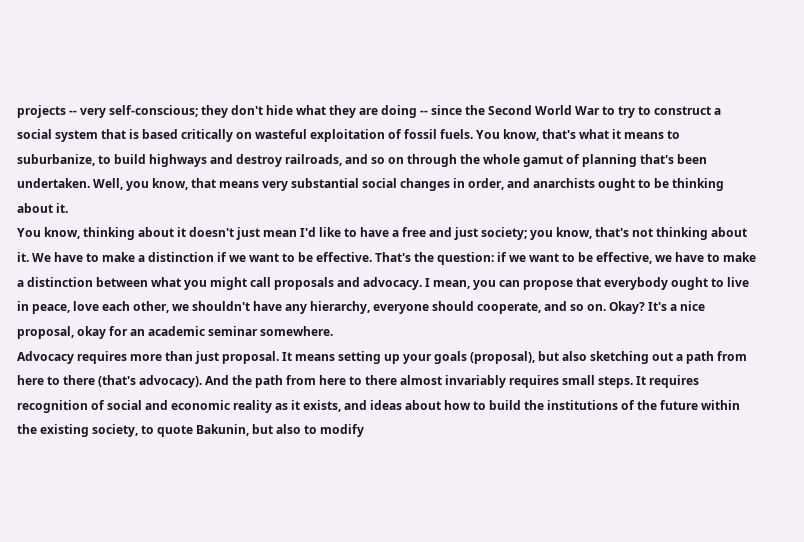projects -- very self-conscious; they don't hide what they are doing -- since the Second World War to try to construct a social system that is based critically on wasteful exploitation of fossil fuels. You know, that's what it means to suburbanize, to build highways and destroy railroads, and so on through the whole gamut of planning that's been undertaken. Well, you know, that means very substantial social changes in order, and anarchists ought to be thinking about it.
You know, thinking about it doesn't just mean I'd like to have a free and just society; you know, that's not thinking about it. We have to make a distinction if we want to be effective. That's the question: if we want to be effective, we have to make a distinction between what you might call proposals and advocacy. I mean, you can propose that everybody ought to live in peace, love each other, we shouldn't have any hierarchy, everyone should cooperate, and so on. Okay? It's a nice proposal, okay for an academic seminar somewhere.
Advocacy requires more than just proposal. It means setting up your goals (proposal), but also sketching out a path from here to there (that's advocacy). And the path from here to there almost invariably requires small steps. It requires recognition of social and economic reality as it exists, and ideas about how to build the institutions of the future within the existing society, to quote Bakunin, but also to modify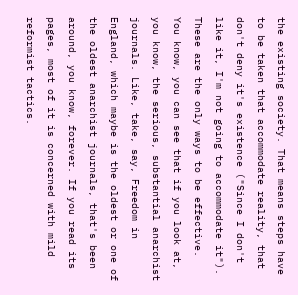the existing society. That means steps have to be taken that accommodate reality, that don't deny it's existence ("Since I don't like it, I'm not going to accommodate it"). These are the only ways to be effective.
You know, you can see that if you look at, you know, the serious, substantial anarchist journals. Like, take, say, Freedom in England, which maybe is the oldest or one of the oldest anarchist journals, that's been around, you know, forever. If you read its pages, most of it is concerned with mild reformist tactics.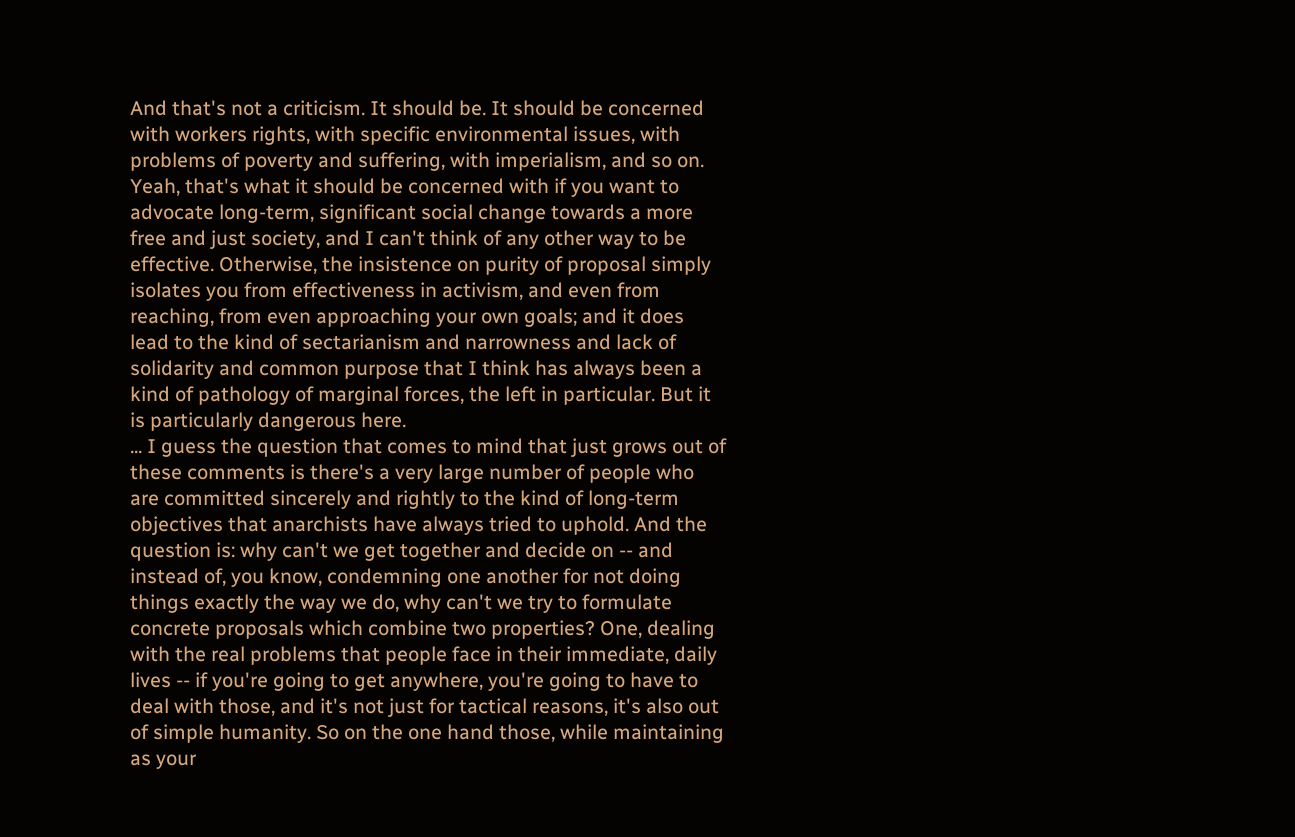And that's not a criticism. It should be. It should be concerned with workers rights, with specific environmental issues, with problems of poverty and suffering, with imperialism, and so on. Yeah, that's what it should be concerned with if you want to advocate long-term, significant social change towards a more free and just society, and I can't think of any other way to be effective. Otherwise, the insistence on purity of proposal simply isolates you from effectiveness in activism, and even from reaching, from even approaching your own goals; and it does lead to the kind of sectarianism and narrowness and lack of solidarity and common purpose that I think has always been a kind of pathology of marginal forces, the left in particular. But it is particularly dangerous here.
... I guess the question that comes to mind that just grows out of these comments is there's a very large number of people who are committed sincerely and rightly to the kind of long-term objectives that anarchists have always tried to uphold. And the question is: why can't we get together and decide on -- and instead of, you know, condemning one another for not doing things exactly the way we do, why can't we try to formulate concrete proposals which combine two properties? One, dealing with the real problems that people face in their immediate, daily lives -- if you're going to get anywhere, you're going to have to deal with those, and it's not just for tactical reasons, it's also out of simple humanity. So on the one hand those, while maintaining as your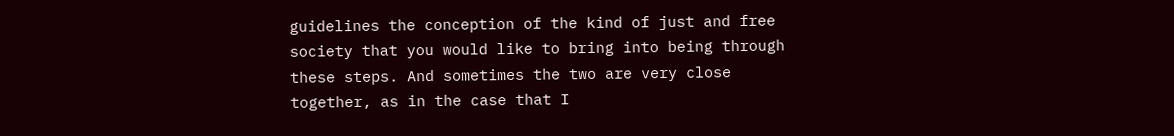guidelines the conception of the kind of just and free society that you would like to bring into being through these steps. And sometimes the two are very close together, as in the case that I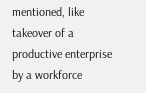mentioned, like takeover of a productive enterprise by a workforce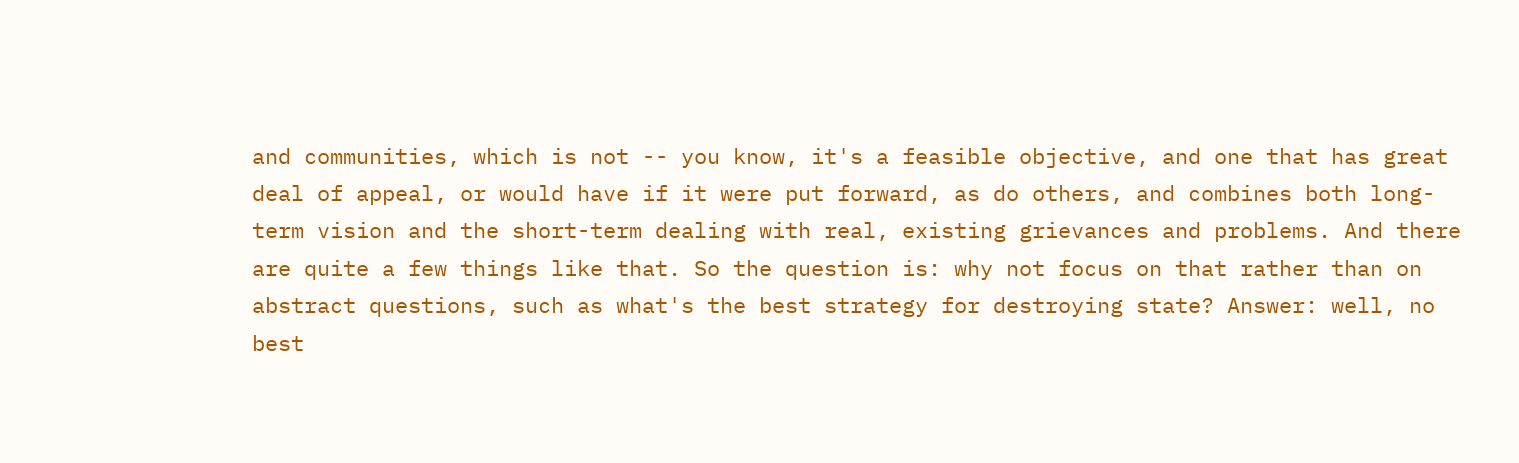and communities, which is not -- you know, it's a feasible objective, and one that has great deal of appeal, or would have if it were put forward, as do others, and combines both long-term vision and the short-term dealing with real, existing grievances and problems. And there are quite a few things like that. So the question is: why not focus on that rather than on abstract questions, such as what's the best strategy for destroying state? Answer: well, no best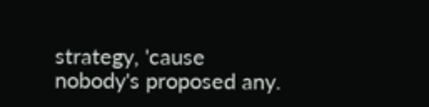strategy, 'cause nobody's proposed any.